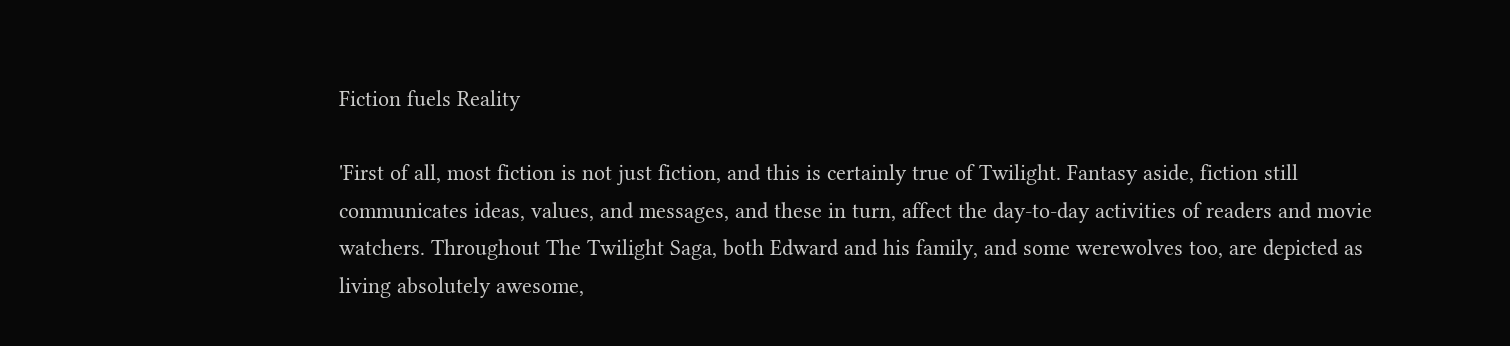Fiction fuels Reality

'First of all, most fiction is not just fiction, and this is certainly true of Twilight. Fantasy aside, fiction still communicates ideas, values, and messages, and these in turn, affect the day-to-day activities of readers and movie watchers. Throughout The Twilight Saga, both Edward and his family, and some werewolves too, are depicted as living absolutely awesome,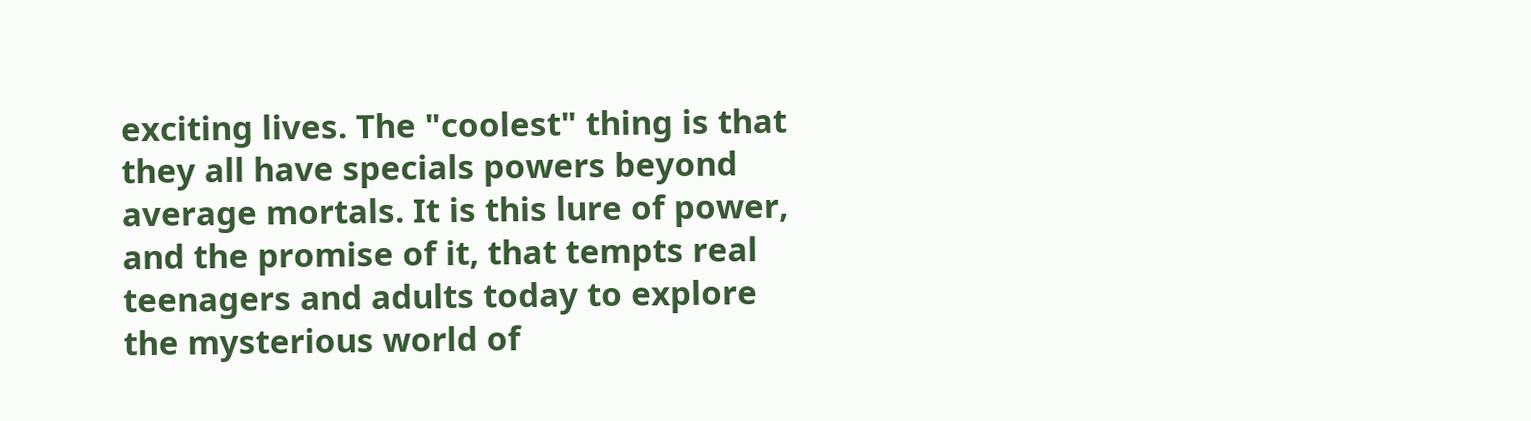exciting lives. The "coolest" thing is that they all have specials powers beyond average mortals. It is this lure of power, and the promise of it, that tempts real teenagers and adults today to explore the mysterious world of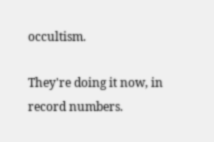occultism.

They're doing it now, in record numbers.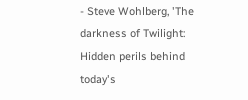- Steve Wohlberg, 'The darkness of Twilight: Hidden perils behind today's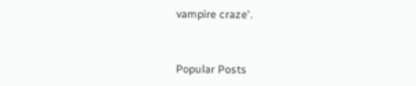vampire craze'.


Popular Posts